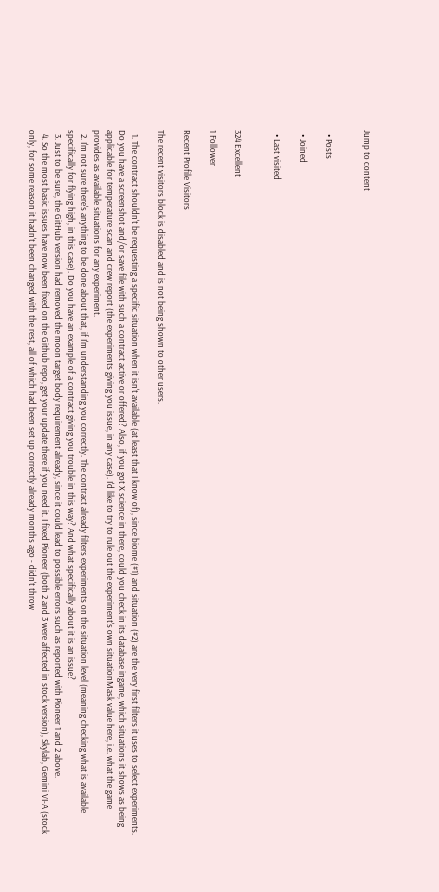Jump to content


  • Posts

  • Joined

  • Last visited


324 Excellent

1 Follower

Recent Profile Visitors

The recent visitors block is disabled and is not being shown to other users.

  1. The contract shouldn't be requesting a specific situation when it isn't available (at least that I know of), since biome (#1) and situation (#2) are the very first filters it uses to select experiments. Do you have a screenshot and/or save file with such a contract active or offered? Also, if you got X science in there, could you check in its database ingame, which situations it shows as being applicable for temperature scan and crew report (the experiments giving you issue, in any case). I'd like to try to rule out the experiment's own situationMask value here, i.e. what the game provides as available situations for any experiment.
  2. I'm not sure there's anything to be done about that, if I'm understanding you correctly. The contract already filters experiments on the situation level (meaning checking what is available specifically for flying high, in this case). Do you have an example of a contract giving you trouble in this way? And what specifically about it is an issue?
  3. Just to be sure, the GitHub version had removed the moon target body requirement already, since it could lead to possible errors such as reported with Pioneer 1 and 2 above.
  4. So the most basic issues have now been fixed on the Github repo, get your update there if you need it. I fixed Pioneer (both 2 and 3 were affected in stock version), Skylab, Gemini VI-A (stock only, for some reason it hadn't been changed with the rest, all of which had been set up correctly already months ago - didn't throw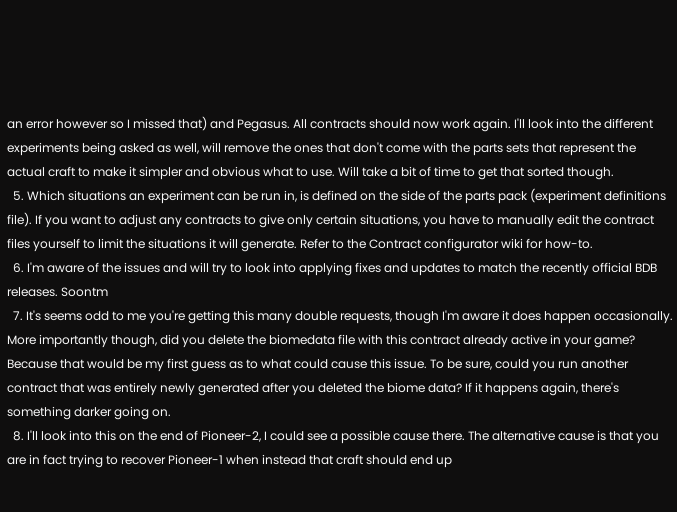an error however so I missed that) and Pegasus. All contracts should now work again. I'll look into the different experiments being asked as well, will remove the ones that don't come with the parts sets that represent the actual craft to make it simpler and obvious what to use. Will take a bit of time to get that sorted though.
  5. Which situations an experiment can be run in, is defined on the side of the parts pack (experiment definitions file). If you want to adjust any contracts to give only certain situations, you have to manually edit the contract files yourself to limit the situations it will generate. Refer to the Contract configurator wiki for how-to.
  6. I'm aware of the issues and will try to look into applying fixes and updates to match the recently official BDB releases. Soontm
  7. It's seems odd to me you're getting this many double requests, though I'm aware it does happen occasionally. More importantly though, did you delete the biomedata file with this contract already active in your game? Because that would be my first guess as to what could cause this issue. To be sure, could you run another contract that was entirely newly generated after you deleted the biome data? If it happens again, there's something darker going on.
  8. I'll look into this on the end of Pioneer-2, I could see a possible cause there. The alternative cause is that you are in fact trying to recover Pioneer-1 when instead that craft should end up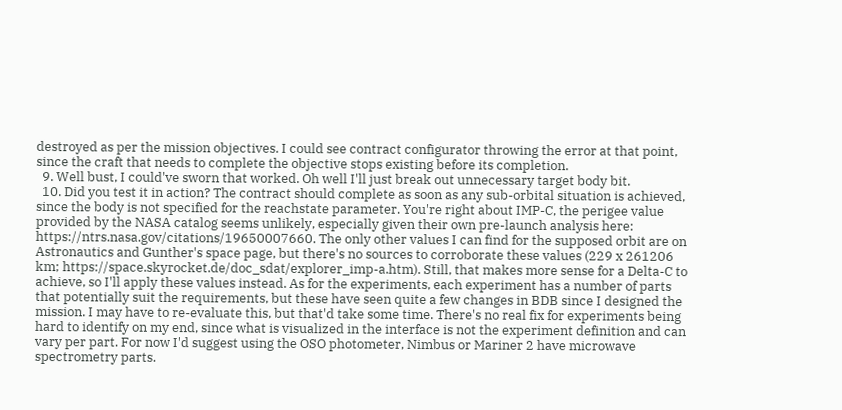destroyed as per the mission objectives. I could see contract configurator throwing the error at that point, since the craft that needs to complete the objective stops existing before its completion.
  9. Well bust, I could've sworn that worked. Oh well I'll just break out unnecessary target body bit.
  10. Did you test it in action? The contract should complete as soon as any sub-orbital situation is achieved, since the body is not specified for the reachstate parameter. You're right about IMP-C, the perigee value provided by the NASA catalog seems unlikely, especially given their own pre-launch analysis here: https://ntrs.nasa.gov/citations/19650007660. The only other values I can find for the supposed orbit are on Astronautics and Gunther's space page, but there's no sources to corroborate these values (229 x 261206 km; https://space.skyrocket.de/doc_sdat/explorer_imp-a.htm). Still, that makes more sense for a Delta-C to achieve, so I'll apply these values instead. As for the experiments, each experiment has a number of parts that potentially suit the requirements, but these have seen quite a few changes in BDB since I designed the mission. I may have to re-evaluate this, but that'd take some time. There's no real fix for experiments being hard to identify on my end, since what is visualized in the interface is not the experiment definition and can vary per part. For now I'd suggest using the OSO photometer, Nimbus or Mariner 2 have microwave spectrometry parts.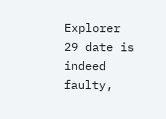Explorer 29 date is indeed faulty,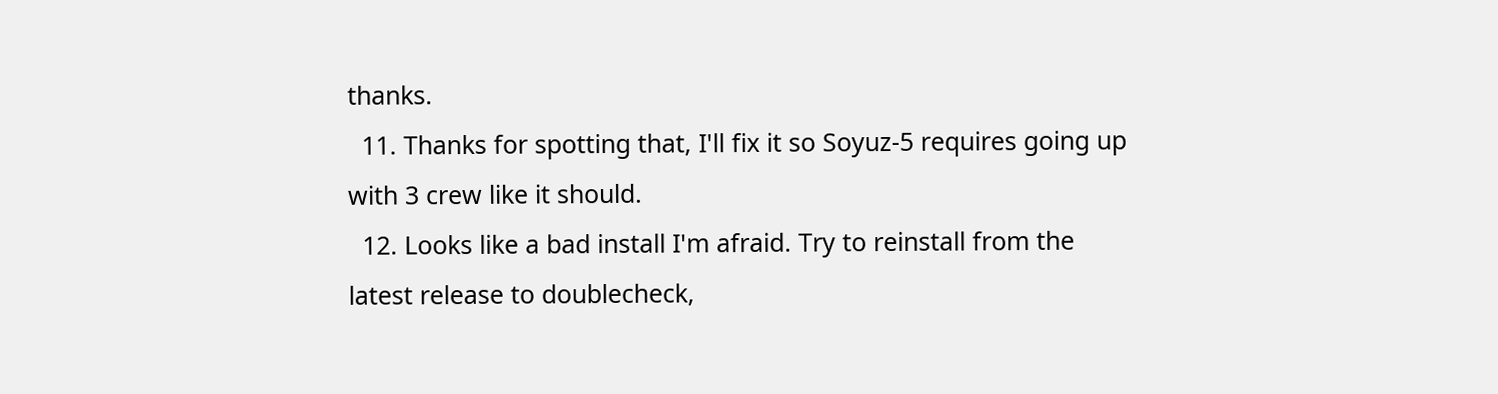thanks.
  11. Thanks for spotting that, I'll fix it so Soyuz-5 requires going up with 3 crew like it should.
  12. Looks like a bad install I'm afraid. Try to reinstall from the latest release to doublecheck,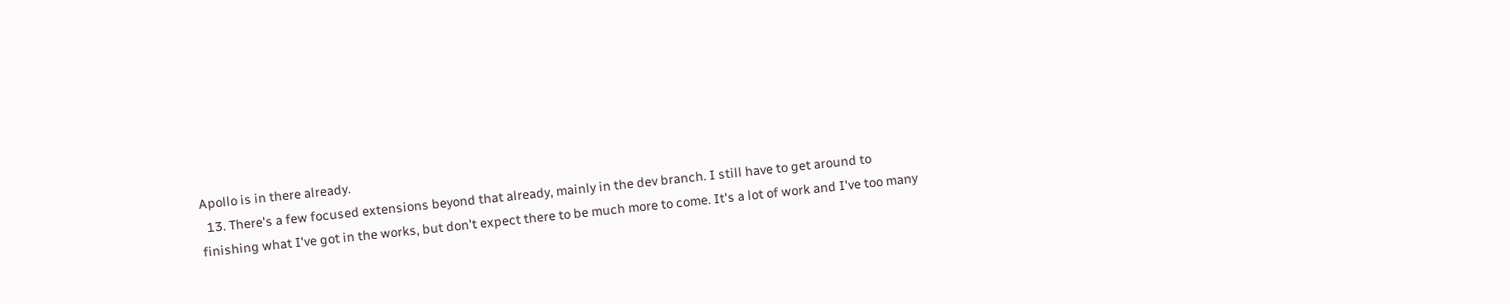Apollo is in there already.
  13. There's a few focused extensions beyond that already, mainly in the dev branch. I still have to get around to finishing what I've got in the works, but don't expect there to be much more to come. It's a lot of work and I've too many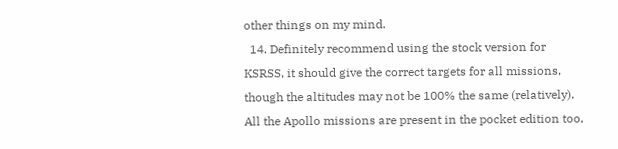other things on my mind.
  14. Definitely recommend using the stock version for KSRSS, it should give the correct targets for all missions, though the altitudes may not be 100% the same (relatively). All the Apollo missions are present in the pocket edition too,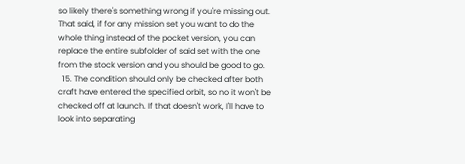so likely there's something wrong if you're missing out. That said, if for any mission set you want to do the whole thing instead of the pocket version, you can replace the entire subfolder of said set with the one from the stock version and you should be good to go.
  15. The condition should only be checked after both craft have entered the specified orbit, so no it won't be checked off at launch. If that doesn't work, I'll have to look into separating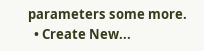parameters some more.
  • Create New...